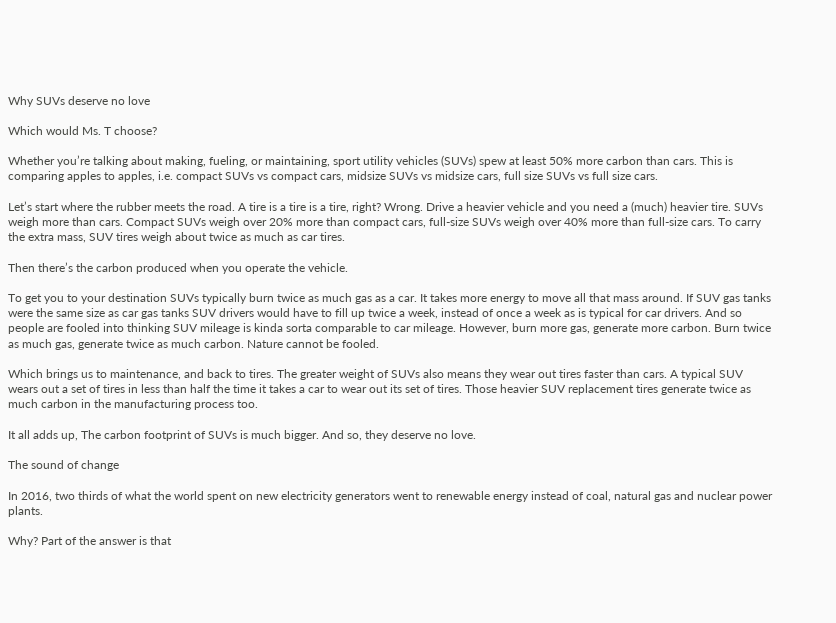Why SUVs deserve no love

Which would Ms. T choose?

Whether you’re talking about making, fueling, or maintaining, sport utility vehicles (SUVs) spew at least 50% more carbon than cars. This is comparing apples to apples, i.e. compact SUVs vs compact cars, midsize SUVs vs midsize cars, full size SUVs vs full size cars.

Let’s start where the rubber meets the road. A tire is a tire is a tire, right? Wrong. Drive a heavier vehicle and you need a (much) heavier tire. SUVs weigh more than cars. Compact SUVs weigh over 20% more than compact cars, full-size SUVs weigh over 40% more than full-size cars. To carry the extra mass, SUV tires weigh about twice as much as car tires.

Then there’s the carbon produced when you operate the vehicle.

To get you to your destination SUVs typically burn twice as much gas as a car. It takes more energy to move all that mass around. If SUV gas tanks were the same size as car gas tanks SUV drivers would have to fill up twice a week, instead of once a week as is typical for car drivers. And so people are fooled into thinking SUV mileage is kinda sorta comparable to car mileage. However, burn more gas, generate more carbon. Burn twice as much gas, generate twice as much carbon. Nature cannot be fooled.

Which brings us to maintenance, and back to tires. The greater weight of SUVs also means they wear out tires faster than cars. A typical SUV wears out a set of tires in less than half the time it takes a car to wear out its set of tires. Those heavier SUV replacement tires generate twice as much carbon in the manufacturing process too.

It all adds up, The carbon footprint of SUVs is much bigger. And so, they deserve no love.

The sound of change

In 2016, two thirds of what the world spent on new electricity generators went to renewable energy instead of coal, natural gas and nuclear power plants.

Why? Part of the answer is that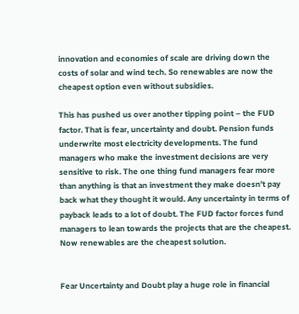innovation and economies of scale are driving down the costs of solar and wind tech. So renewables are now the cheapest option even without subsidies.

This has pushed us over another tipping point – the FUD factor. That is fear, uncertainty and doubt. Pension funds underwrite most electricity developments. The fund managers who make the investment decisions are very sensitive to risk. The one thing fund managers fear more than anything is that an investment they make doesn’t pay back what they thought it would. Any uncertainty in terms of payback leads to a lot of doubt. The FUD factor forces fund managers to lean towards the projects that are the cheapest. Now renewables are the cheapest solution.


Fear Uncertainty and Doubt play a huge role in financial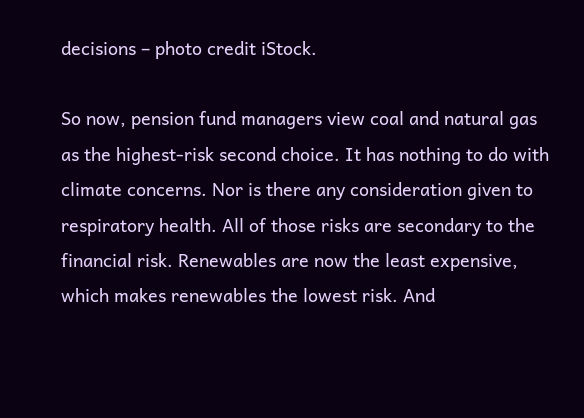decisions – photo credit iStock.

So now, pension fund managers view coal and natural gas as the highest-risk second choice. It has nothing to do with climate concerns. Nor is there any consideration given to respiratory health. All of those risks are secondary to the financial risk. Renewables are now the least expensive, which makes renewables the lowest risk. And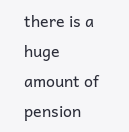there is a huge amount of pension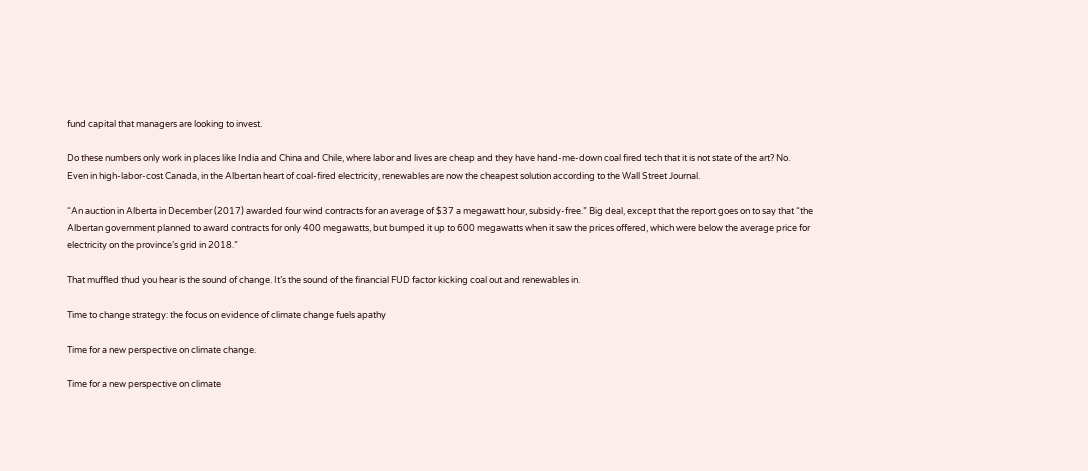fund capital that managers are looking to invest.

Do these numbers only work in places like India and China and Chile, where labor and lives are cheap and they have hand-me-down coal fired tech that it is not state of the art? No.
Even in high-labor-cost Canada, in the Albertan heart of coal-fired electricity, renewables are now the cheapest solution according to the Wall Street Journal.

“An auction in Alberta in December (2017) awarded four wind contracts for an average of $37 a megawatt hour, subsidy-free.” Big deal, except that the report goes on to say that “the Albertan government planned to award contracts for only 400 megawatts, but bumped it up to 600 megawatts when it saw the prices offered, which were below the average price for electricity on the province’s grid in 2018.”

That muffled thud you hear is the sound of change. It’s the sound of the financial FUD factor kicking coal out and renewables in.

Time to change strategy: the focus on evidence of climate change fuels apathy

Time for a new perspective on climate change.

Time for a new perspective on climate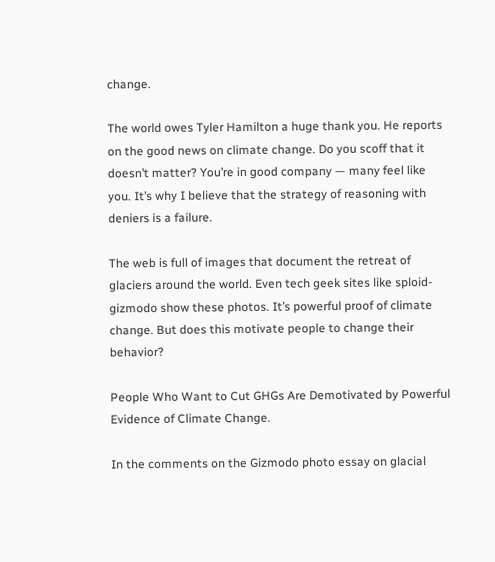change.

The world owes Tyler Hamilton a huge thank you. He reports on the good news on climate change. Do you scoff that it doesn’t matter? You’re in good company — many feel like you. It’s why I believe that the strategy of reasoning with deniers is a failure.

The web is full of images that document the retreat of glaciers around the world. Even tech geek sites like sploid-gizmodo show these photos. It’s powerful proof of climate change. But does this motivate people to change their behavior?

People Who Want to Cut GHGs Are Demotivated by Powerful Evidence of Climate Change.

In the comments on the Gizmodo photo essay on glacial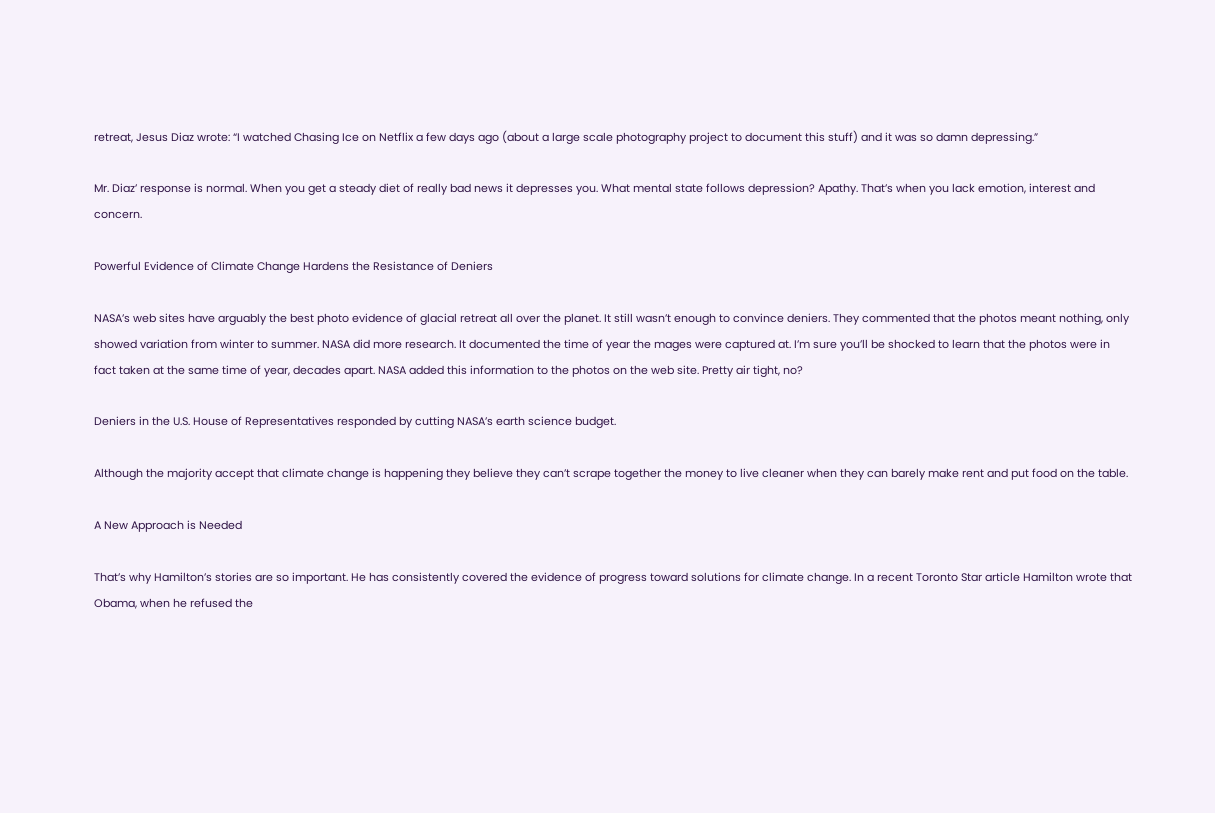retreat, Jesus Diaz wrote: “I watched Chasing Ice on Netflix a few days ago (about a large scale photography project to document this stuff) and it was so damn depressing.”

Mr. Diaz’ response is normal. When you get a steady diet of really bad news it depresses you. What mental state follows depression? Apathy. That’s when you lack emotion, interest and concern.

Powerful Evidence of Climate Change Hardens the Resistance of Deniers

NASA’s web sites have arguably the best photo evidence of glacial retreat all over the planet. It still wasn’t enough to convince deniers. They commented that the photos meant nothing, only showed variation from winter to summer. NASA did more research. It documented the time of year the mages were captured at. I’m sure you’ll be shocked to learn that the photos were in fact taken at the same time of year, decades apart. NASA added this information to the photos on the web site. Pretty air tight, no?

Deniers in the U.S. House of Representatives responded by cutting NASA’s earth science budget.

Although the majority accept that climate change is happening they believe they can’t scrape together the money to live cleaner when they can barely make rent and put food on the table.

A New Approach is Needed

That’s why Hamilton’s stories are so important. He has consistently covered the evidence of progress toward solutions for climate change. In a recent Toronto Star article Hamilton wrote that Obama, when he refused the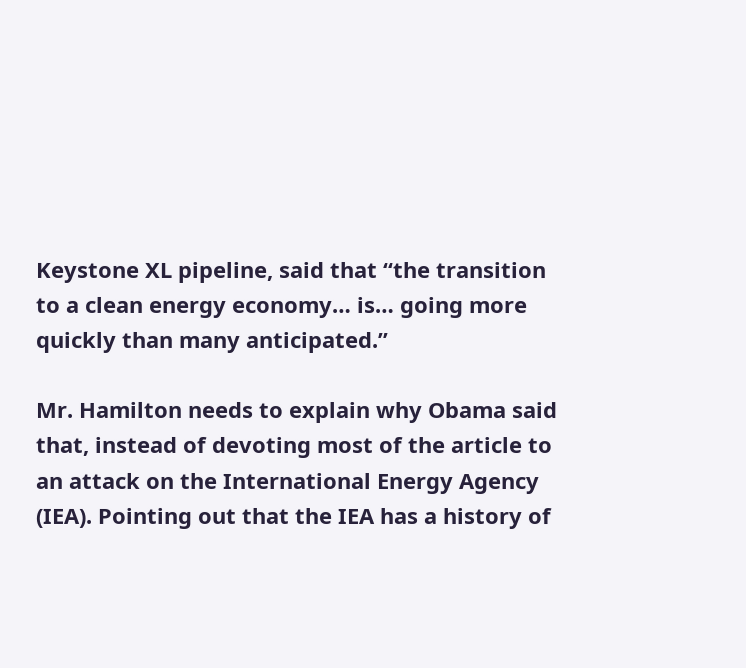Keystone XL pipeline, said that “the transition to a clean energy economy… is… going more quickly than many anticipated.”

Mr. Hamilton needs to explain why Obama said that, instead of devoting most of the article to an attack on the International Energy Agency (IEA). Pointing out that the IEA has a history of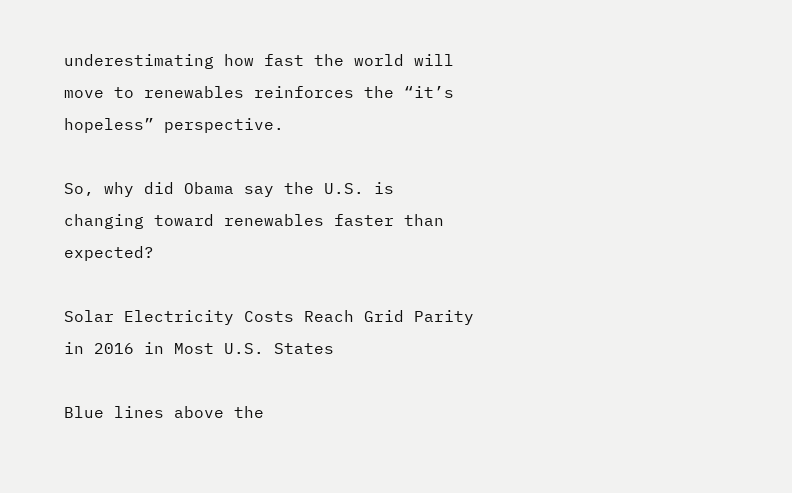underestimating how fast the world will move to renewables reinforces the “it’s hopeless” perspective.

So, why did Obama say the U.S. is changing toward renewables faster than expected?

Solar Electricity Costs Reach Grid Parity in 2016 in Most U.S. States

Blue lines above the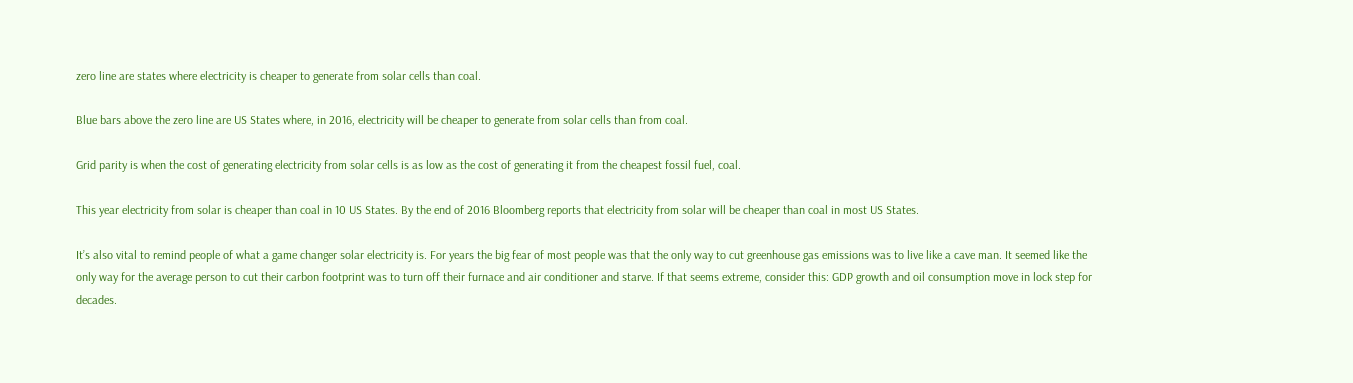zero line are states where electricity is cheaper to generate from solar cells than coal.

Blue bars above the zero line are US States where, in 2016, electricity will be cheaper to generate from solar cells than from coal.

Grid parity is when the cost of generating electricity from solar cells is as low as the cost of generating it from the cheapest fossil fuel, coal.

This year electricity from solar is cheaper than coal in 10 US States. By the end of 2016 Bloomberg reports that electricity from solar will be cheaper than coal in most US States.

It’s also vital to remind people of what a game changer solar electricity is. For years the big fear of most people was that the only way to cut greenhouse gas emissions was to live like a cave man. It seemed like the only way for the average person to cut their carbon footprint was to turn off their furnace and air conditioner and starve. If that seems extreme, consider this: GDP growth and oil consumption move in lock step for decades.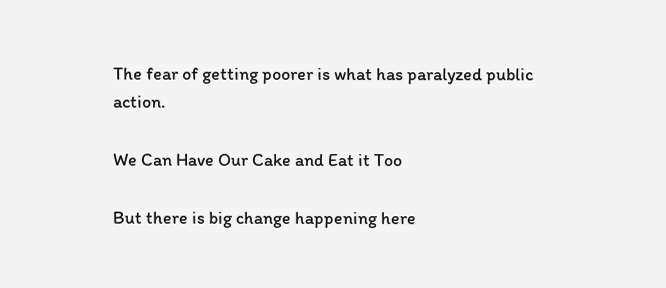The fear of getting poorer is what has paralyzed public action.

We Can Have Our Cake and Eat it Too

But there is big change happening here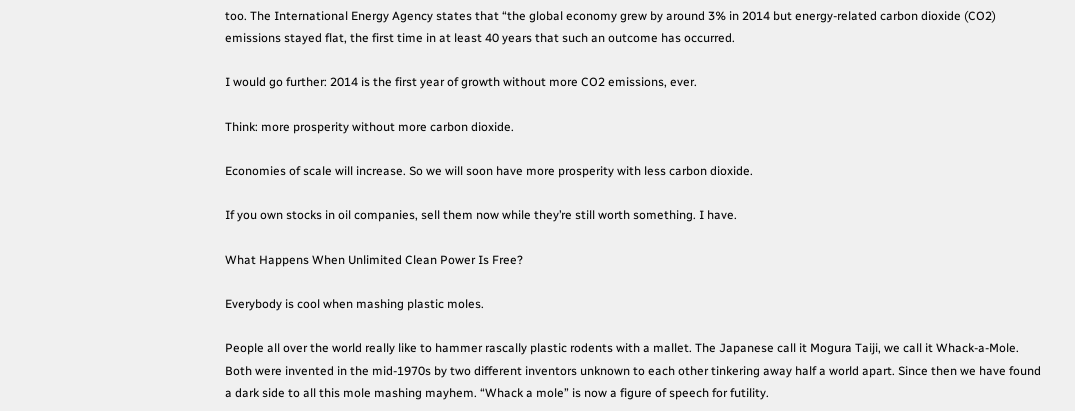too. The International Energy Agency states that “the global economy grew by around 3% in 2014 but energy-related carbon dioxide (CO2) emissions stayed flat, the first time in at least 40 years that such an outcome has occurred.

I would go further: 2014 is the first year of growth without more CO2 emissions, ever.

Think: more prosperity without more carbon dioxide.

Economies of scale will increase. So we will soon have more prosperity with less carbon dioxide.

If you own stocks in oil companies, sell them now while they’re still worth something. I have.

What Happens When Unlimited Clean Power Is Free?

Everybody is cool when mashing plastic moles.

People all over the world really like to hammer rascally plastic rodents with a mallet. The Japanese call it Mogura Taiji, we call it Whack-a-Mole. Both were invented in the mid-1970s by two different inventors unknown to each other tinkering away half a world apart. Since then we have found a dark side to all this mole mashing mayhem. “Whack a mole” is now a figure of speech for futility.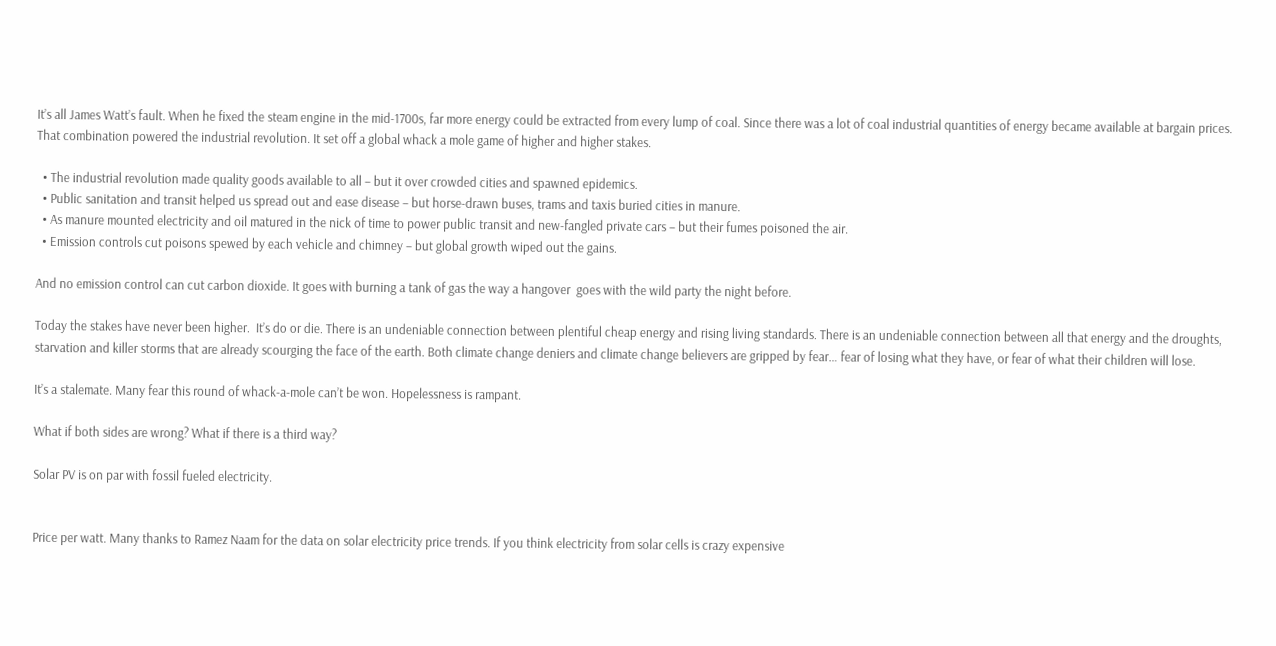It’s all James Watt’s fault. When he fixed the steam engine in the mid-1700s, far more energy could be extracted from every lump of coal. Since there was a lot of coal industrial quantities of energy became available at bargain prices. That combination powered the industrial revolution. It set off a global whack a mole game of higher and higher stakes.

  • The industrial revolution made quality goods available to all – but it over crowded cities and spawned epidemics.
  • Public sanitation and transit helped us spread out and ease disease – but horse-drawn buses, trams and taxis buried cities in manure.
  • As manure mounted electricity and oil matured in the nick of time to power public transit and new-fangled private cars – but their fumes poisoned the air.
  • Emission controls cut poisons spewed by each vehicle and chimney – but global growth wiped out the gains.

And no emission control can cut carbon dioxide. It goes with burning a tank of gas the way a hangover  goes with the wild party the night before.

Today the stakes have never been higher.  It’s do or die. There is an undeniable connection between plentiful cheap energy and rising living standards. There is an undeniable connection between all that energy and the droughts, starvation and killer storms that are already scourging the face of the earth. Both climate change deniers and climate change believers are gripped by fear… fear of losing what they have, or fear of what their children will lose.

It’s a stalemate. Many fear this round of whack-a-mole can’t be won. Hopelessness is rampant.

What if both sides are wrong? What if there is a third way?

Solar PV is on par with fossil fueled electricity.


Price per watt. Many thanks to Ramez Naam for the data on solar electricity price trends. If you think electricity from solar cells is crazy expensive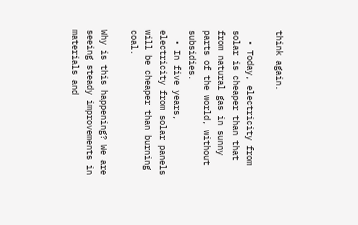think again.

  • Today, electricity from solar is cheaper than that from natural gas in sunny parts of the world, without subsidies.
  • In five years, electricity from solar panels will be cheaper than burning coal.

Why is this happening? We are seeing steady improvements in materials and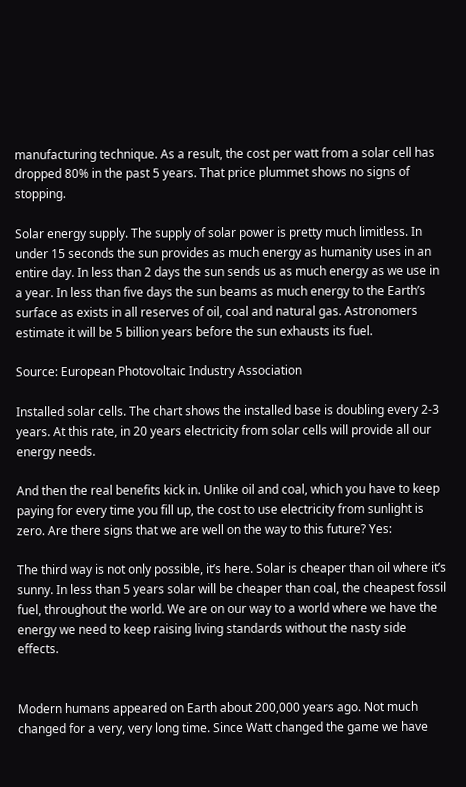manufacturing technique. As a result, the cost per watt from a solar cell has dropped 80% in the past 5 years. That price plummet shows no signs of stopping.

Solar energy supply. The supply of solar power is pretty much limitless. In under 15 seconds the sun provides as much energy as humanity uses in an entire day. In less than 2 days the sun sends us as much energy as we use in a year. In less than five days the sun beams as much energy to the Earth’s surface as exists in all reserves of oil, coal and natural gas. Astronomers estimate it will be 5 billion years before the sun exhausts its fuel.

Source: European Photovoltaic Industry Association

Installed solar cells. The chart shows the installed base is doubling every 2-3 years. At this rate, in 20 years electricity from solar cells will provide all our energy needs.

And then the real benefits kick in. Unlike oil and coal, which you have to keep paying for every time you fill up, the cost to use electricity from sunlight is zero. Are there signs that we are well on the way to this future? Yes:

The third way is not only possible, it’s here. Solar is cheaper than oil where it’s sunny. In less than 5 years solar will be cheaper than coal, the cheapest fossil fuel, throughout the world. We are on our way to a world where we have the energy we need to keep raising living standards without the nasty side effects.


Modern humans appeared on Earth about 200,000 years ago. Not much changed for a very, very long time. Since Watt changed the game we have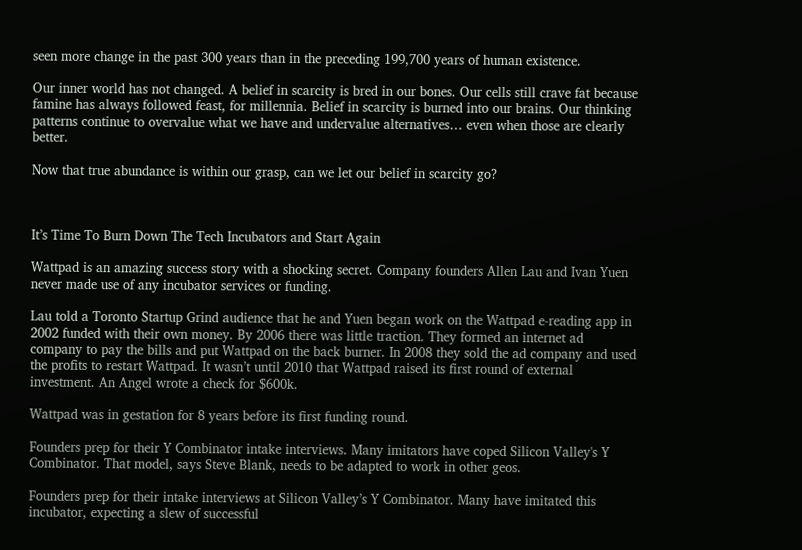seen more change in the past 300 years than in the preceding 199,700 years of human existence.

Our inner world has not changed. A belief in scarcity is bred in our bones. Our cells still crave fat because famine has always followed feast, for millennia. Belief in scarcity is burned into our brains. Our thinking patterns continue to overvalue what we have and undervalue alternatives… even when those are clearly better.

Now that true abundance is within our grasp, can we let our belief in scarcity go?



It’s Time To Burn Down The Tech Incubators and Start Again

Wattpad is an amazing success story with a shocking secret. Company founders Allen Lau and Ivan Yuen never made use of any incubator services or funding.

Lau told a Toronto Startup Grind audience that he and Yuen began work on the Wattpad e-reading app in 2002 funded with their own money. By 2006 there was little traction. They formed an internet ad company to pay the bills and put Wattpad on the back burner. In 2008 they sold the ad company and used the profits to restart Wattpad. It wasn’t until 2010 that Wattpad raised its first round of external investment. An Angel wrote a check for $600k.

Wattpad was in gestation for 8 years before its first funding round.

Founders prep for their Y Combinator intake interviews. Many imitators have coped Silicon Valley's Y Combinator. That model, says Steve Blank, needs to be adapted to work in other geos.

Founders prep for their intake interviews at Silicon Valley’s Y Combinator. Many have imitated this incubator, expecting a slew of successful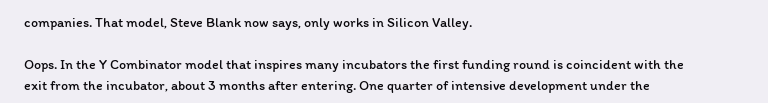companies. That model, Steve Blank now says, only works in Silicon Valley.

Oops. In the Y Combinator model that inspires many incubators the first funding round is coincident with the exit from the incubator, about 3 months after entering. One quarter of intensive development under the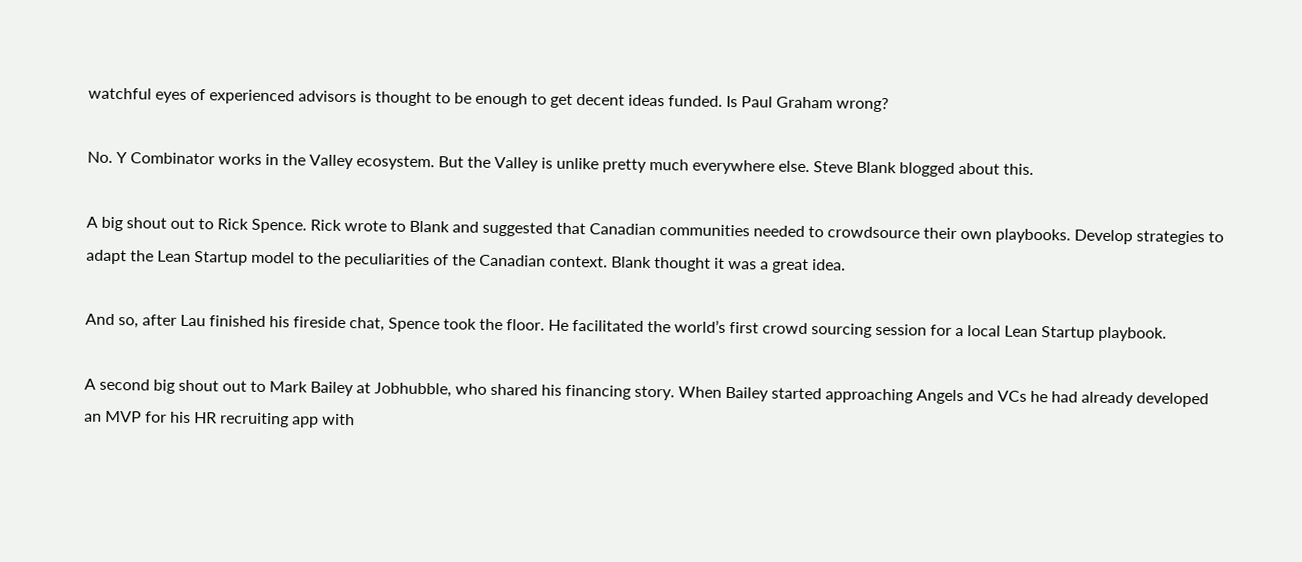watchful eyes of experienced advisors is thought to be enough to get decent ideas funded. Is Paul Graham wrong?

No. Y Combinator works in the Valley ecosystem. But the Valley is unlike pretty much everywhere else. Steve Blank blogged about this.

A big shout out to Rick Spence. Rick wrote to Blank and suggested that Canadian communities needed to crowdsource their own playbooks. Develop strategies to adapt the Lean Startup model to the peculiarities of the Canadian context. Blank thought it was a great idea.

And so, after Lau finished his fireside chat, Spence took the floor. He facilitated the world’s first crowd sourcing session for a local Lean Startup playbook.

A second big shout out to Mark Bailey at Jobhubble, who shared his financing story. When Bailey started approaching Angels and VCs he had already developed an MVP for his HR recruiting app with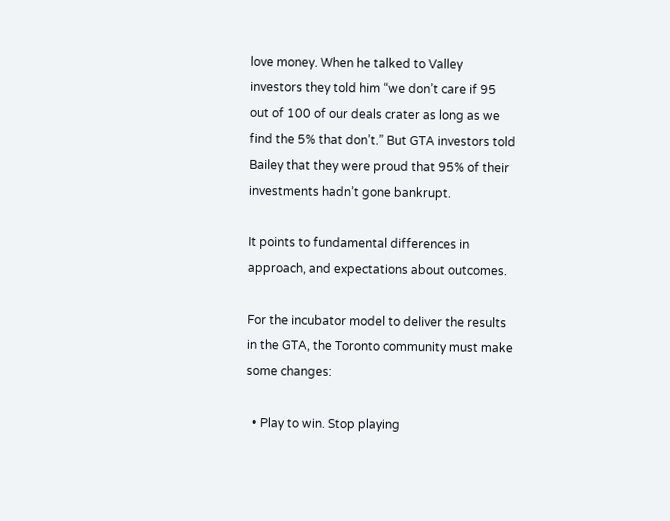love money. When he talked to Valley investors they told him “we don’t care if 95 out of 100 of our deals crater as long as we find the 5% that don’t.” But GTA investors told Bailey that they were proud that 95% of their investments hadn’t gone bankrupt.

It points to fundamental differences in approach, and expectations about outcomes.

For the incubator model to deliver the results in the GTA, the Toronto community must make some changes:

  • Play to win. Stop playing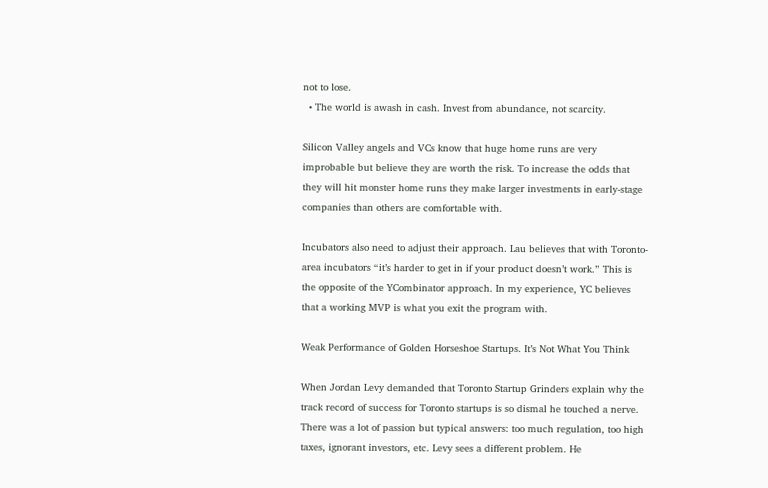not to lose.
  • The world is awash in cash. Invest from abundance, not scarcity.

Silicon Valley angels and VCs know that huge home runs are very improbable but believe they are worth the risk. To increase the odds that they will hit monster home runs they make larger investments in early-stage companies than others are comfortable with.

Incubators also need to adjust their approach. Lau believes that with Toronto-area incubators “it’s harder to get in if your product doesn’t work.” This is the opposite of the YCombinator approach. In my experience, YC believes that a working MVP is what you exit the program with.

Weak Performance of Golden Horseshoe Startups. It’s Not What You Think

When Jordan Levy demanded that Toronto Startup Grinders explain why the track record of success for Toronto startups is so dismal he touched a nerve. There was a lot of passion but typical answers: too much regulation, too high taxes, ignorant investors, etc. Levy sees a different problem. He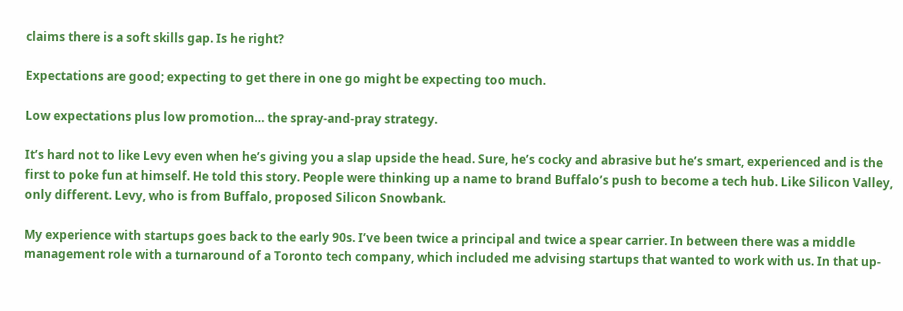claims there is a soft skills gap. Is he right?

Expectations are good; expecting to get there in one go might be expecting too much.

Low expectations plus low promotion… the spray-and-pray strategy.

It’s hard not to like Levy even when he’s giving you a slap upside the head. Sure, he’s cocky and abrasive but he’s smart, experienced and is the first to poke fun at himself. He told this story. People were thinking up a name to brand Buffalo’s push to become a tech hub. Like Silicon Valley, only different. Levy, who is from Buffalo, proposed Silicon Snowbank.

My experience with startups goes back to the early 90s. I’ve been twice a principal and twice a spear carrier. In between there was a middle management role with a turnaround of a Toronto tech company, which included me advising startups that wanted to work with us. In that up-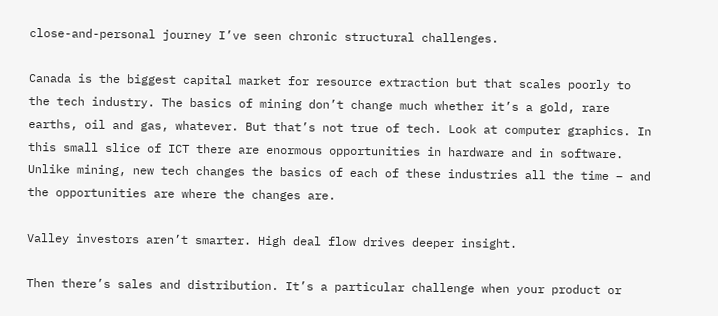close-and-personal journey I’ve seen chronic structural challenges.

Canada is the biggest capital market for resource extraction but that scales poorly to the tech industry. The basics of mining don’t change much whether it’s a gold, rare earths, oil and gas, whatever. But that’s not true of tech. Look at computer graphics. In this small slice of ICT there are enormous opportunities in hardware and in software. Unlike mining, new tech changes the basics of each of these industries all the time – and the opportunities are where the changes are.

Valley investors aren’t smarter. High deal flow drives deeper insight.

Then there’s sales and distribution. It’s a particular challenge when your product or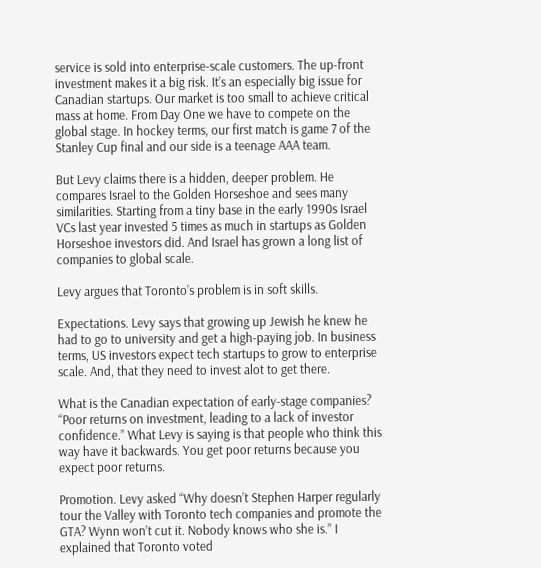service is sold into enterprise-scale customers. The up-front investment makes it a big risk. It’s an especially big issue for Canadian startups. Our market is too small to achieve critical mass at home. From Day One we have to compete on the global stage. In hockey terms, our first match is game 7 of the Stanley Cup final and our side is a teenage AAA team.

But Levy claims there is a hidden, deeper problem. He compares Israel to the Golden Horseshoe and sees many similarities. Starting from a tiny base in the early 1990s Israel VCs last year invested 5 times as much in startups as Golden Horseshoe investors did. And Israel has grown a long list of companies to global scale.

Levy argues that Toronto’s problem is in soft skills.

Expectations. Levy says that growing up Jewish he knew he had to go to university and get a high-paying job. In business terms, US investors expect tech startups to grow to enterprise scale. And, that they need to invest alot to get there.

What is the Canadian expectation of early-stage companies? “Poor returns on investment, leading to a lack of investor confidence.” What Levy is saying is that people who think this way have it backwards. You get poor returns because you expect poor returns.

Promotion. Levy asked “Why doesn’t Stephen Harper regularly tour the Valley with Toronto tech companies and promote the GTA? Wynn won’t cut it. Nobody knows who she is.” I explained that Toronto voted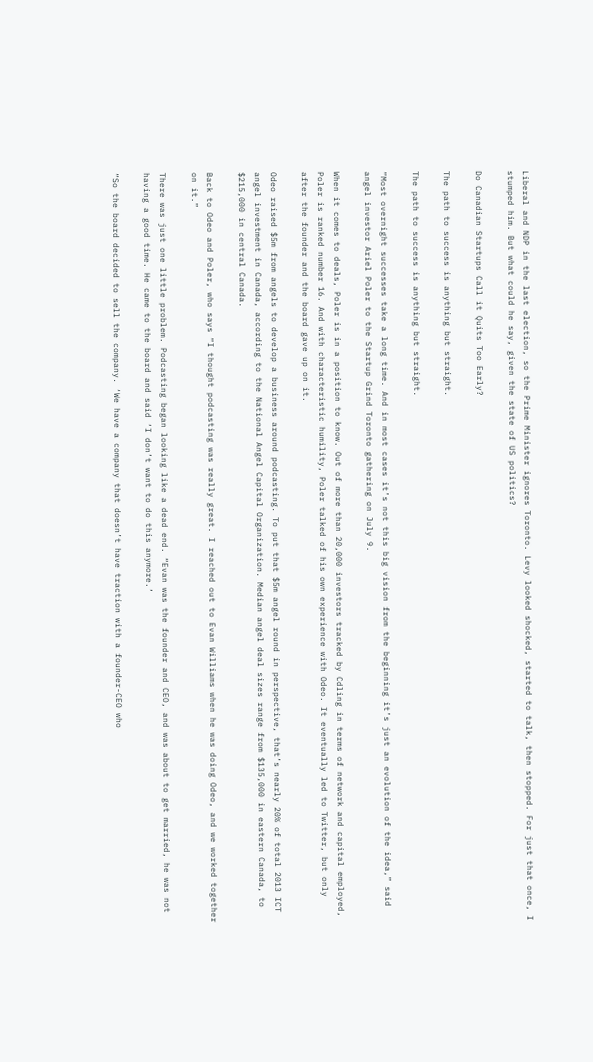Liberal and NDP in the last election, so the Prime Minister ignores Toronto. Levy looked shocked, started to talk, then stopped. For just that once, I stumped him. But what could he say, given the state of US politics?

Do Canadian Startups Call it Quits Too Early?

The path to success is anything but straight.

The path to success is anything but straight.

“Most overnight successes take a long time. And in most cases it’s not this big vision from the beginning it’s just an evolution of the idea,” said angel investor Ariel Poler to the Startup Grind Toronto gathering on July 9.

When it comes to deals, Poler is in a position to know. Out of more than 20,000 investors tracked by Cdling in terms of network and capital employed, Poler is ranked number 16. And with characteristic humility, Poler talked of his own experience with Odeo. It eventually led to Twitter, but only after the founder and the board gave up on it.

Odeo raised $5m from angels to develop a business around podcasting. To put that $5m angel round in perspective, that’s nearly 20% of total 2013 ICT angel investment in Canada, according to the National Angel Capital Organization. Median angel deal sizes range from $135,000 in eastern Canada, to $215,000 in central Canada.

Back to Odeo and Poler, who says “I thought podcasting was really great. I reached out to Evan Williams when he was doing Odeo, and we worked together on it.”

There was just one little problem. Podcasting began looking like a dead end. “Evan was the founder and CEO, and was about to get married, he was not having a good time. He came to the board and said ‘I don’t want to do this anymore.’

“So the board decided to sell the company. ‘We have a company that doesn’t have traction with a founder-CEO who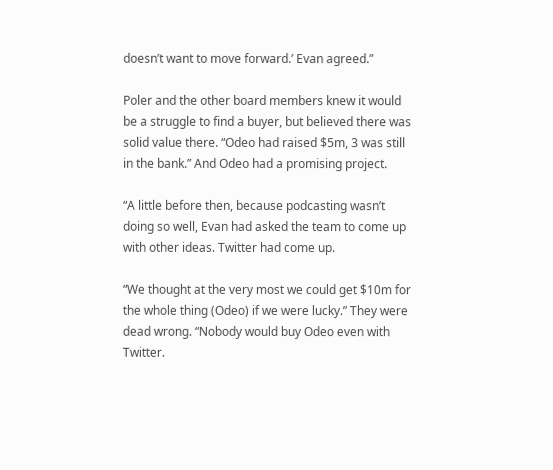doesn’t want to move forward.’ Evan agreed.”

Poler and the other board members knew it would be a struggle to find a buyer, but believed there was solid value there. “Odeo had raised $5m, 3 was still in the bank.” And Odeo had a promising project.

“A little before then, because podcasting wasn’t doing so well, Evan had asked the team to come up with other ideas. Twitter had come up.

“We thought at the very most we could get $10m for the whole thing (Odeo) if we were lucky.” They were dead wrong. “Nobody would buy Odeo even with Twitter.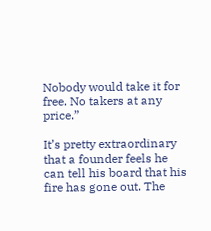Nobody would take it for free. No takers at any price.”

It’s pretty extraordinary that a founder feels he can tell his board that his fire has gone out. The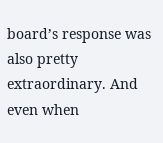board’s response was also pretty extraordinary. And even when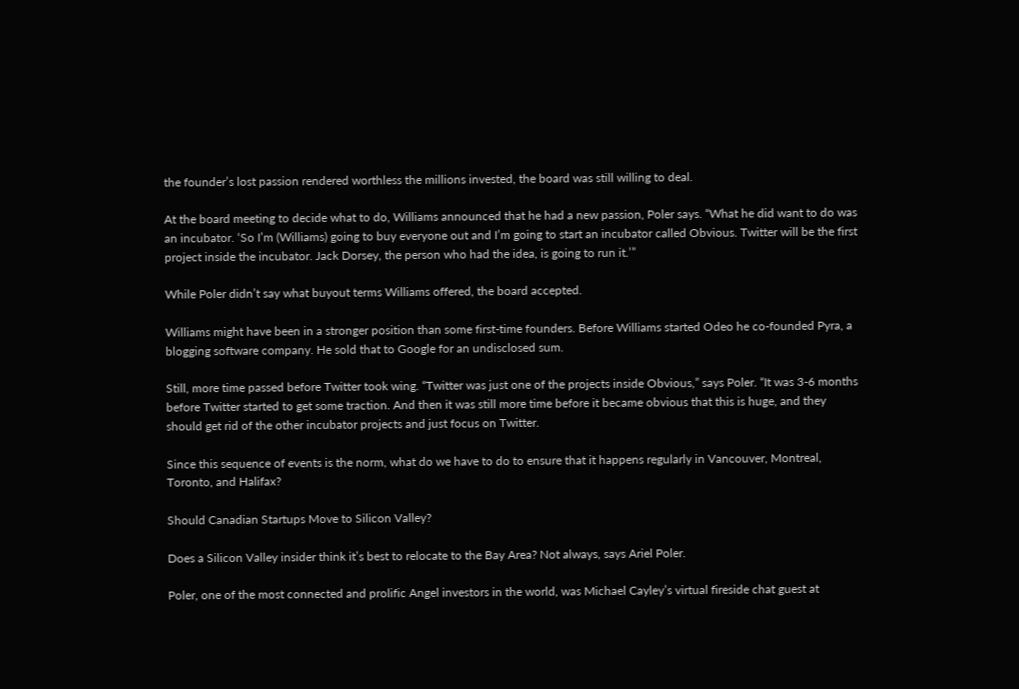the founder’s lost passion rendered worthless the millions invested, the board was still willing to deal.

At the board meeting to decide what to do, Williams announced that he had a new passion, Poler says. “What he did want to do was an incubator. ‘So I’m (Williams) going to buy everyone out and I’m going to start an incubator called Obvious. Twitter will be the first project inside the incubator. Jack Dorsey, the person who had the idea, is going to run it.’”

While Poler didn’t say what buyout terms Williams offered, the board accepted.

Williams might have been in a stronger position than some first-time founders. Before Williams started Odeo he co-founded Pyra, a blogging software company. He sold that to Google for an undisclosed sum.

Still, more time passed before Twitter took wing. “Twitter was just one of the projects inside Obvious,” says Poler. “It was 3-6 months before Twitter started to get some traction. And then it was still more time before it became obvious that this is huge, and they should get rid of the other incubator projects and just focus on Twitter.

Since this sequence of events is the norm, what do we have to do to ensure that it happens regularly in Vancouver, Montreal, Toronto, and Halifax?

Should Canadian Startups Move to Silicon Valley?

Does a Silicon Valley insider think it’s best to relocate to the Bay Area? Not always, says Ariel Poler.

Poler, one of the most connected and prolific Angel investors in the world, was Michael Cayley’s virtual fireside chat guest at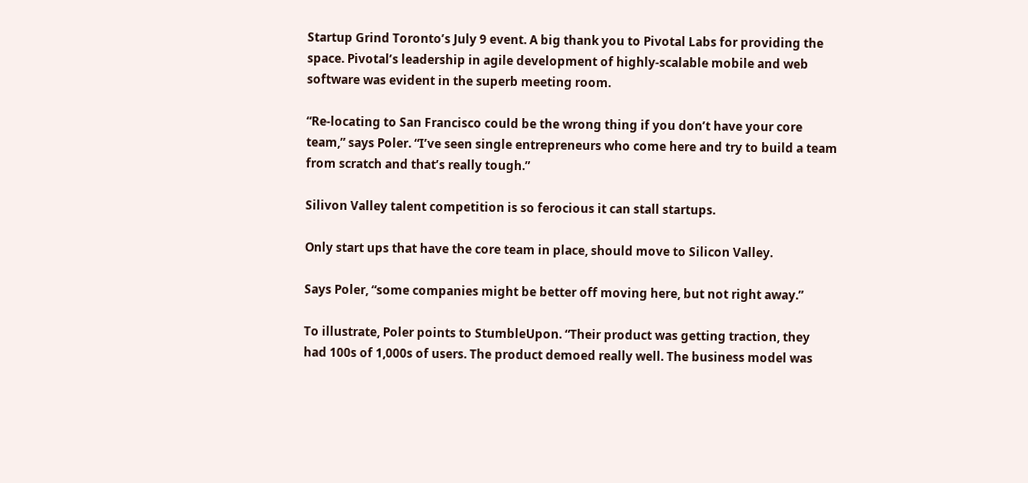Startup Grind Toronto’s July 9 event. A big thank you to Pivotal Labs for providing the space. Pivotal’s leadership in agile development of highly-scalable mobile and web software was evident in the superb meeting room.

“Re-locating to San Francisco could be the wrong thing if you don’t have your core team,” says Poler. “I’ve seen single entrepreneurs who come here and try to build a team from scratch and that’s really tough.”

Silivon Valley talent competition is so ferocious it can stall startups.

Only start ups that have the core team in place, should move to Silicon Valley.

Says Poler, “some companies might be better off moving here, but not right away.”

To illustrate, Poler points to StumbleUpon. “Their product was getting traction, they had 100s of 1,000s of users. The product demoed really well. The business model was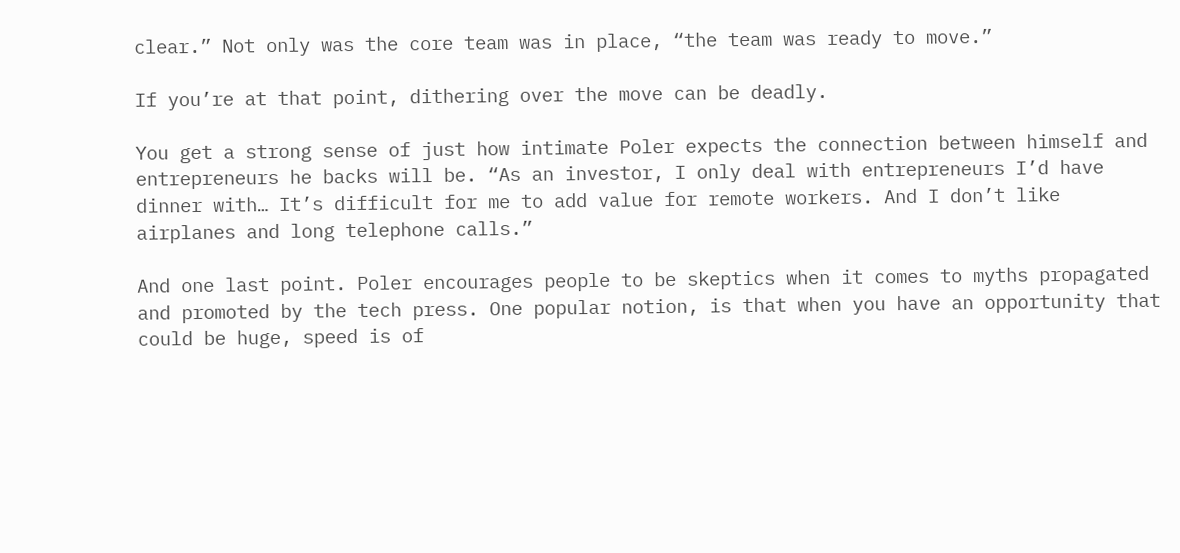clear.” Not only was the core team was in place, “the team was ready to move.”

If you’re at that point, dithering over the move can be deadly.

You get a strong sense of just how intimate Poler expects the connection between himself and entrepreneurs he backs will be. “As an investor, I only deal with entrepreneurs I’d have dinner with… It’s difficult for me to add value for remote workers. And I don’t like airplanes and long telephone calls.”

And one last point. Poler encourages people to be skeptics when it comes to myths propagated and promoted by the tech press. One popular notion, is that when you have an opportunity that could be huge, speed is of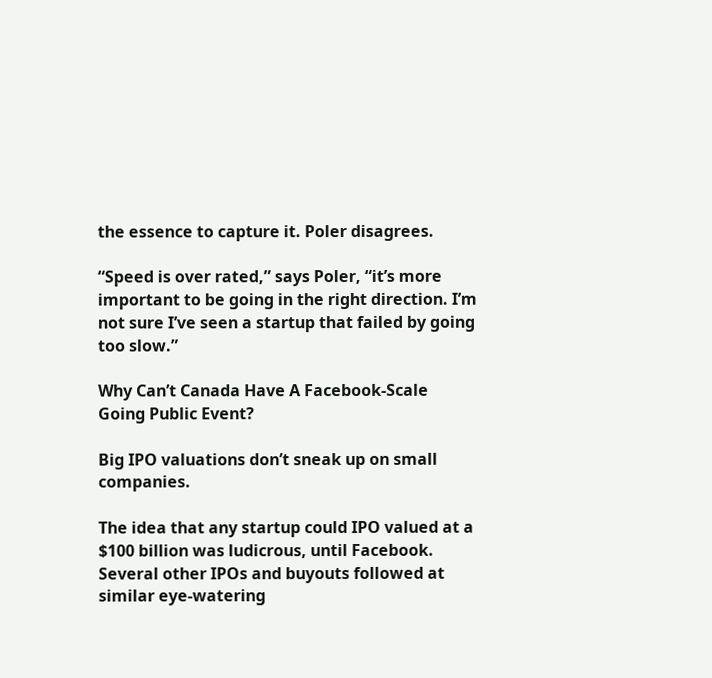the essence to capture it. Poler disagrees.

“Speed is over rated,” says Poler, “it’s more important to be going in the right direction. I’m not sure I’ve seen a startup that failed by going too slow.”

Why Can’t Canada Have A Facebook-Scale Going Public Event?

Big IPO valuations don’t sneak up on small companies.

The idea that any startup could IPO valued at a $100 billion was ludicrous, until Facebook. Several other IPOs and buyouts followed at similar eye-watering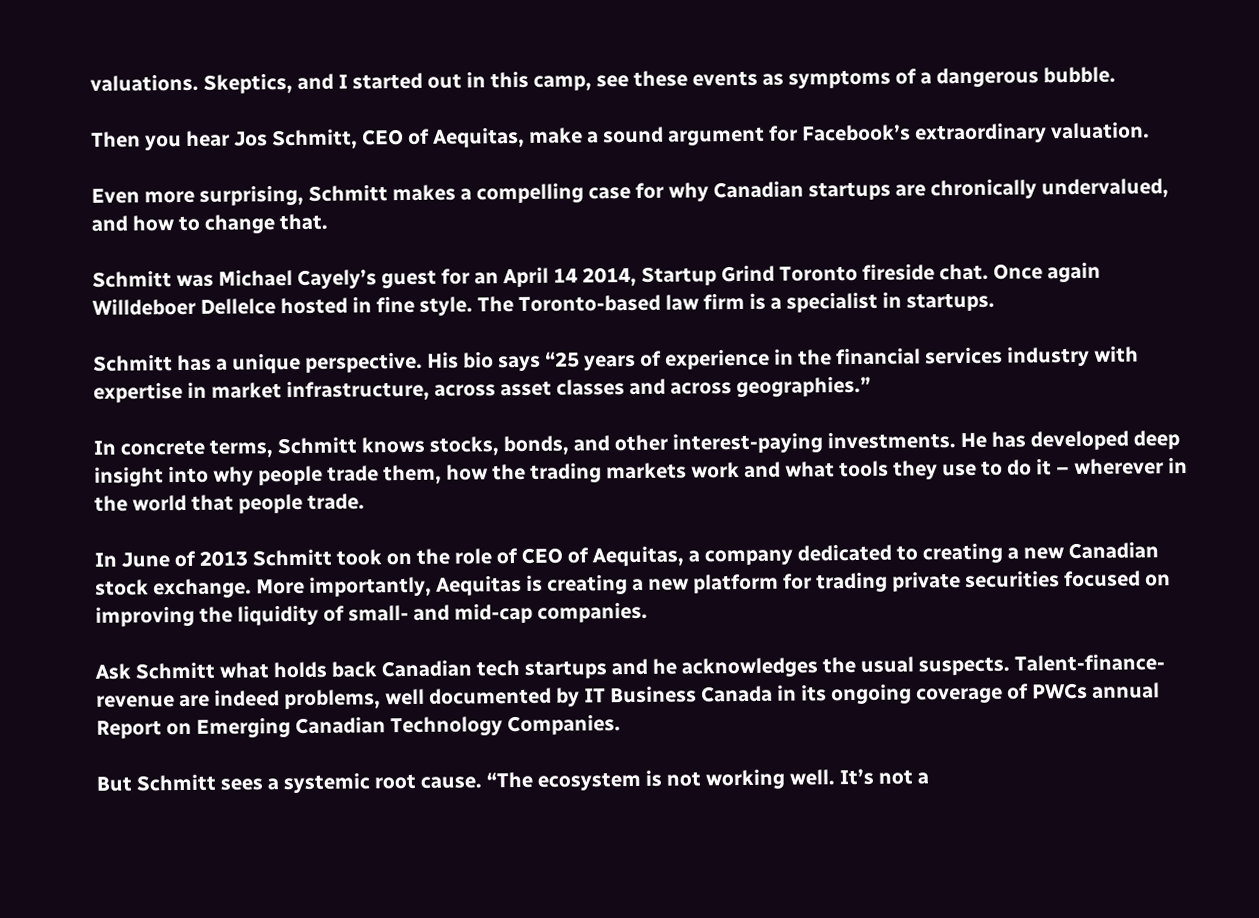valuations. Skeptics, and I started out in this camp, see these events as symptoms of a dangerous bubble.

Then you hear Jos Schmitt, CEO of Aequitas, make a sound argument for Facebook’s extraordinary valuation.

Even more surprising, Schmitt makes a compelling case for why Canadian startups are chronically undervalued, and how to change that.

Schmitt was Michael Cayely’s guest for an April 14 2014, Startup Grind Toronto fireside chat. Once again Willdeboer Dellelce hosted in fine style. The Toronto-based law firm is a specialist in startups.

Schmitt has a unique perspective. His bio says “25 years of experience in the financial services industry with expertise in market infrastructure, across asset classes and across geographies.”

In concrete terms, Schmitt knows stocks, bonds, and other interest-paying investments. He has developed deep insight into why people trade them, how the trading markets work and what tools they use to do it – wherever in the world that people trade.

In June of 2013 Schmitt took on the role of CEO of Aequitas, a company dedicated to creating a new Canadian stock exchange. More importantly, Aequitas is creating a new platform for trading private securities focused on improving the liquidity of small- and mid-cap companies.

Ask Schmitt what holds back Canadian tech startups and he acknowledges the usual suspects. Talent-finance-revenue are indeed problems, well documented by IT Business Canada in its ongoing coverage of PWCs annual Report on Emerging Canadian Technology Companies.

But Schmitt sees a systemic root cause. “The ecosystem is not working well. It’s not a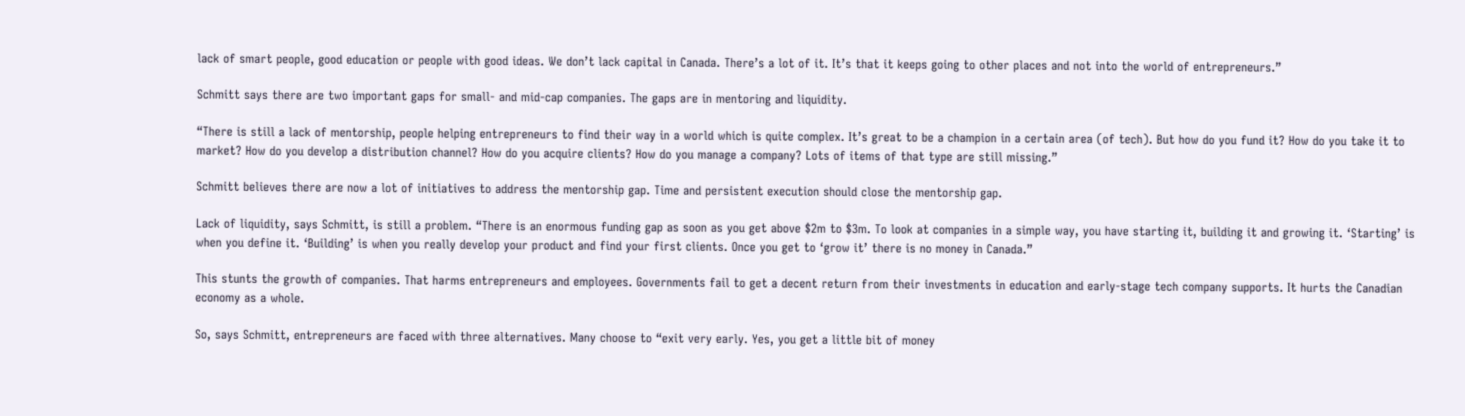lack of smart people, good education or people with good ideas. We don’t lack capital in Canada. There’s a lot of it. It’s that it keeps going to other places and not into the world of entrepreneurs.”

Schmitt says there are two important gaps for small- and mid-cap companies. The gaps are in mentoring and liquidity.

“There is still a lack of mentorship, people helping entrepreneurs to find their way in a world which is quite complex. It’s great to be a champion in a certain area (of tech). But how do you fund it? How do you take it to market? How do you develop a distribution channel? How do you acquire clients? How do you manage a company? Lots of items of that type are still missing.”

Schmitt believes there are now a lot of initiatives to address the mentorship gap. Time and persistent execution should close the mentorship gap.

Lack of liquidity, says Schmitt, is still a problem. “There is an enormous funding gap as soon as you get above $2m to $3m. To look at companies in a simple way, you have starting it, building it and growing it. ‘Starting’ is when you define it. ‘Building’ is when you really develop your product and find your first clients. Once you get to ‘grow it’ there is no money in Canada.”

This stunts the growth of companies. That harms entrepreneurs and employees. Governments fail to get a decent return from their investments in education and early-stage tech company supports. It hurts the Canadian economy as a whole.

So, says Schmitt, entrepreneurs are faced with three alternatives. Many choose to “exit very early. Yes, you get a little bit of money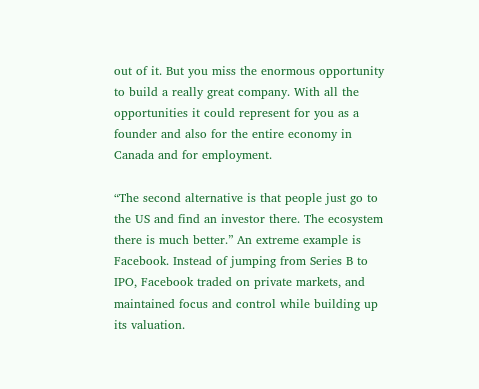out of it. But you miss the enormous opportunity to build a really great company. With all the opportunities it could represent for you as a founder and also for the entire economy in Canada and for employment.

“The second alternative is that people just go to the US and find an investor there. The ecosystem there is much better.” An extreme example is Facebook. Instead of jumping from Series B to IPO, Facebook traded on private markets, and maintained focus and control while building up its valuation.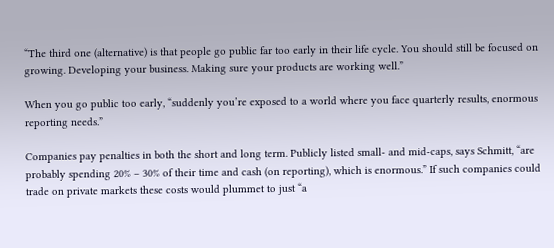“The third one (alternative) is that people go public far too early in their life cycle. You should still be focused on growing. Developing your business. Making sure your products are working well.”

When you go public too early, “suddenly you’re exposed to a world where you face quarterly results, enormous reporting needs.”

Companies pay penalties in both the short and long term. Publicly listed small- and mid-caps, says Schmitt, “are probably spending 20% – 30% of their time and cash (on reporting), which is enormous.” If such companies could trade on private markets these costs would plummet to just “a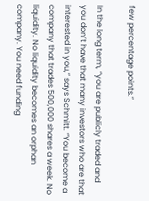few percentage points.”

In the long term, “you are publicly traded and you don’t have that many investors who are that interested in you,” says Schmitt. “You become a company that trades 500,000 shares a week. No liquidity. No liquidity becomes an orphan company. You need funding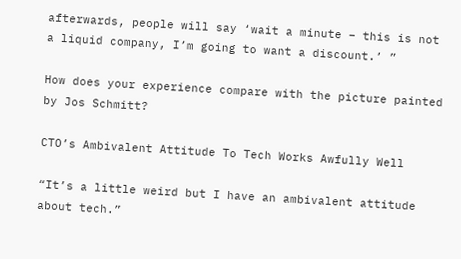afterwards, people will say ‘wait a minute – this is not a liquid company, I’m going to want a discount.’ ”

How does your experience compare with the picture painted by Jos Schmitt?

CTO’s Ambivalent Attitude To Tech Works Awfully Well

“It’s a little weird but I have an ambivalent attitude about tech.”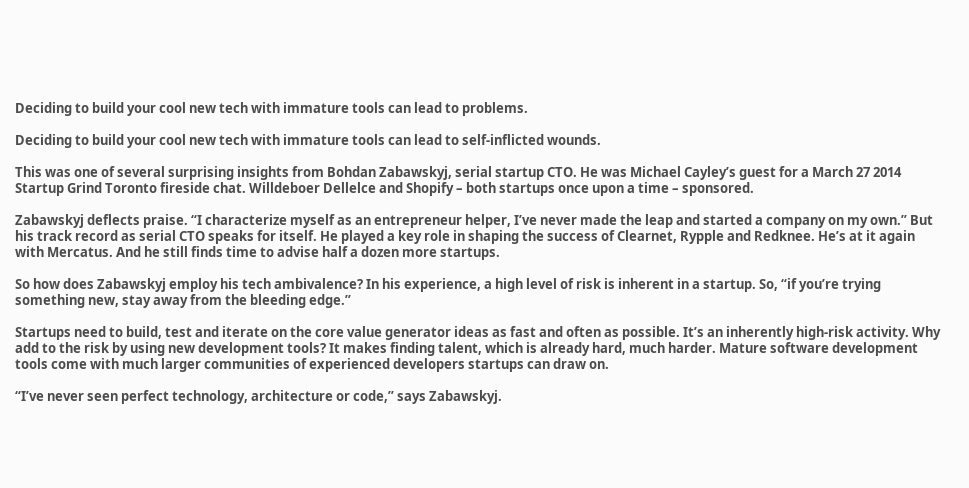Deciding to build your cool new tech with immature tools can lead to problems.

Deciding to build your cool new tech with immature tools can lead to self-inflicted wounds.

This was one of several surprising insights from Bohdan Zabawskyj, serial startup CTO. He was Michael Cayley’s guest for a March 27 2014 Startup Grind Toronto fireside chat. Willdeboer Dellelce and Shopify – both startups once upon a time – sponsored.

Zabawskyj deflects praise. “I characterize myself as an entrepreneur helper, I’ve never made the leap and started a company on my own.” But his track record as serial CTO speaks for itself. He played a key role in shaping the success of Clearnet, Rypple and Redknee. He’s at it again with Mercatus. And he still finds time to advise half a dozen more startups.

So how does Zabawskyj employ his tech ambivalence? In his experience, a high level of risk is inherent in a startup. So, “if you’re trying something new, stay away from the bleeding edge.”

Startups need to build, test and iterate on the core value generator ideas as fast and often as possible. It’s an inherently high-risk activity. Why add to the risk by using new development tools? It makes finding talent, which is already hard, much harder. Mature software development tools come with much larger communities of experienced developers startups can draw on.

“I’ve never seen perfect technology, architecture or code,” says Zabawskyj.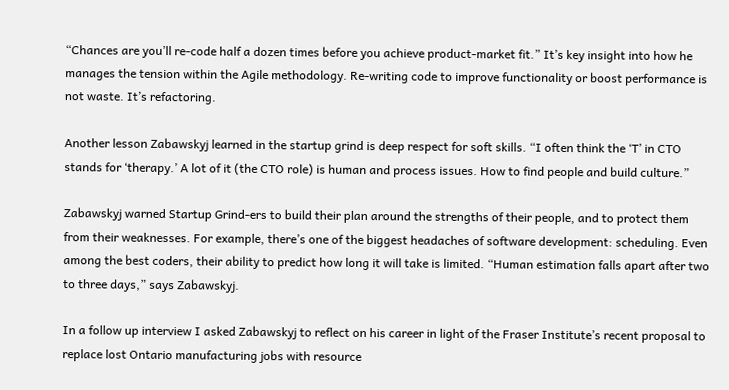“Chances are you’ll re-code half a dozen times before you achieve product-market fit.” It’s key insight into how he manages the tension within the Agile methodology. Re-writing code to improve functionality or boost performance is not waste. It’s refactoring.

Another lesson Zabawskyj learned in the startup grind is deep respect for soft skills. “I often think the ‘T’ in CTO stands for ‘therapy.’ A lot of it (the CTO role) is human and process issues. How to find people and build culture.”

Zabawskyj warned Startup Grind-ers to build their plan around the strengths of their people, and to protect them from their weaknesses. For example, there’s one of the biggest headaches of software development: scheduling. Even among the best coders, their ability to predict how long it will take is limited. “Human estimation falls apart after two to three days,” says Zabawskyj.

In a follow up interview I asked Zabawskyj to reflect on his career in light of the Fraser Institute’s recent proposal to replace lost Ontario manufacturing jobs with resource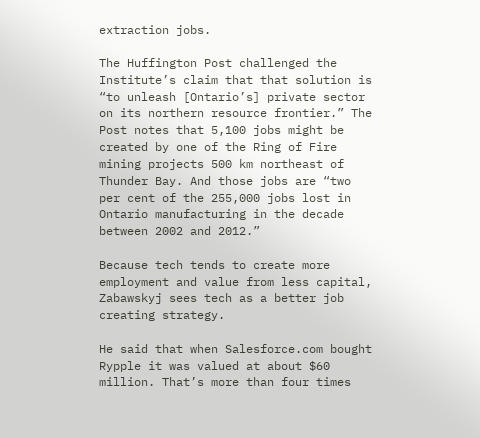extraction jobs.

The Huffington Post challenged the Institute’s claim that that solution is “to unleash [Ontario’s] private sector on its northern resource frontier.” The Post notes that 5,100 jobs might be created by one of the Ring of Fire mining projects 500 km northeast of Thunder Bay. And those jobs are “two per cent of the 255,000 jobs lost in Ontario manufacturing in the decade between 2002 and 2012.”

Because tech tends to create more employment and value from less capital, Zabawskyj sees tech as a better job creating strategy.

He said that when Salesforce.com bought Rypple it was valued at about $60 million. That’s more than four times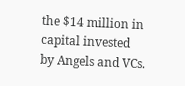the $14 million in capital invested by Angels and VCs.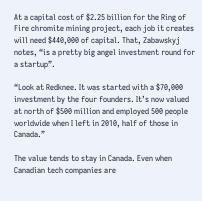At a capital cost of $2.25 billion for the Ring of Fire chromite mining project, each job it creates will need $440,000 of capital. That, Zabawskyj notes, “is a pretty big angel investment round for a startup”.

“Look at Redknee. It was started with a $70,000 investment by the four founders. It’s now valued at north of $500 million and employed 500 people worldwide when I left in 2010, half of those in Canada.”

The value tends to stay in Canada. Even when Canadian tech companies are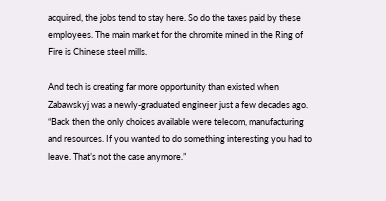acquired, the jobs tend to stay here. So do the taxes paid by these employees. The main market for the chromite mined in the Ring of Fire is Chinese steel mills.

And tech is creating far more opportunity than existed when Zabawskyj was a newly-graduated engineer just a few decades ago. “Back then the only choices available were telecom, manufacturing and resources. If you wanted to do something interesting you had to leave. That’s not the case anymore.”